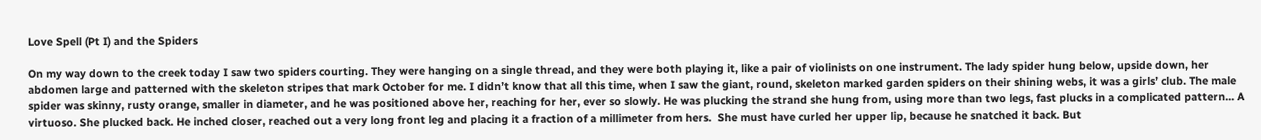Love Spell (Pt I) and the Spiders

On my way down to the creek today I saw two spiders courting. They were hanging on a single thread, and they were both playing it, like a pair of violinists on one instrument. The lady spider hung below, upside down, her abdomen large and patterned with the skeleton stripes that mark October for me. I didn’t know that all this time, when I saw the giant, round, skeleton marked garden spiders on their shining webs, it was a girls’ club. The male spider was skinny, rusty orange, smaller in diameter, and he was positioned above her, reaching for her, ever so slowly. He was plucking the strand she hung from, using more than two legs, fast plucks in a complicated pattern... A virtuoso. She plucked back. He inched closer, reached out a very long front leg and placing it a fraction of a millimeter from hers.  She must have curled her upper lip, because he snatched it back. But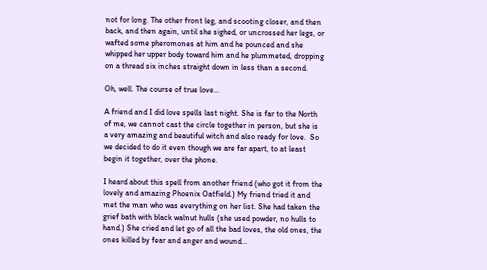not for long. The other front leg, and scooting closer, and then back, and then again, until she sighed, or uncrossed her legs, or wafted some pheromones at him and he pounced and she whipped her upper body toward him and he plummeted, dropping on a thread six inches straight down in less than a second.

Oh, well. The course of true love…

A friend and I did love spells last night. She is far to the North of me, we cannot cast the circle together in person, but she is a very amazing and beautiful witch and also ready for love.  So we decided to do it even though we are far apart, to at least begin it together, over the phone.

I heard about this spell from another friend (who got it from the lovely and amazing Phoenix Oatfield.) My friend tried it and met the man who was everything on her list. She had taken the grief bath with black walnut hulls (she used powder, no hulls to hand.) She cried and let go of all the bad loves, the old ones, the ones killed by fear and anger and wound…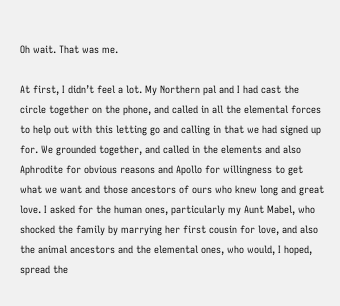Oh wait. That was me.

At first, I didn’t feel a lot. My Northern pal and I had cast the circle together on the phone, and called in all the elemental forces to help out with this letting go and calling in that we had signed up for. We grounded together, and called in the elements and also Aphrodite for obvious reasons and Apollo for willingness to get what we want and those ancestors of ours who knew long and great love. I asked for the human ones, particularly my Aunt Mabel, who shocked the family by marrying her first cousin for love, and also the animal ancestors and the elemental ones, who would, I hoped, spread the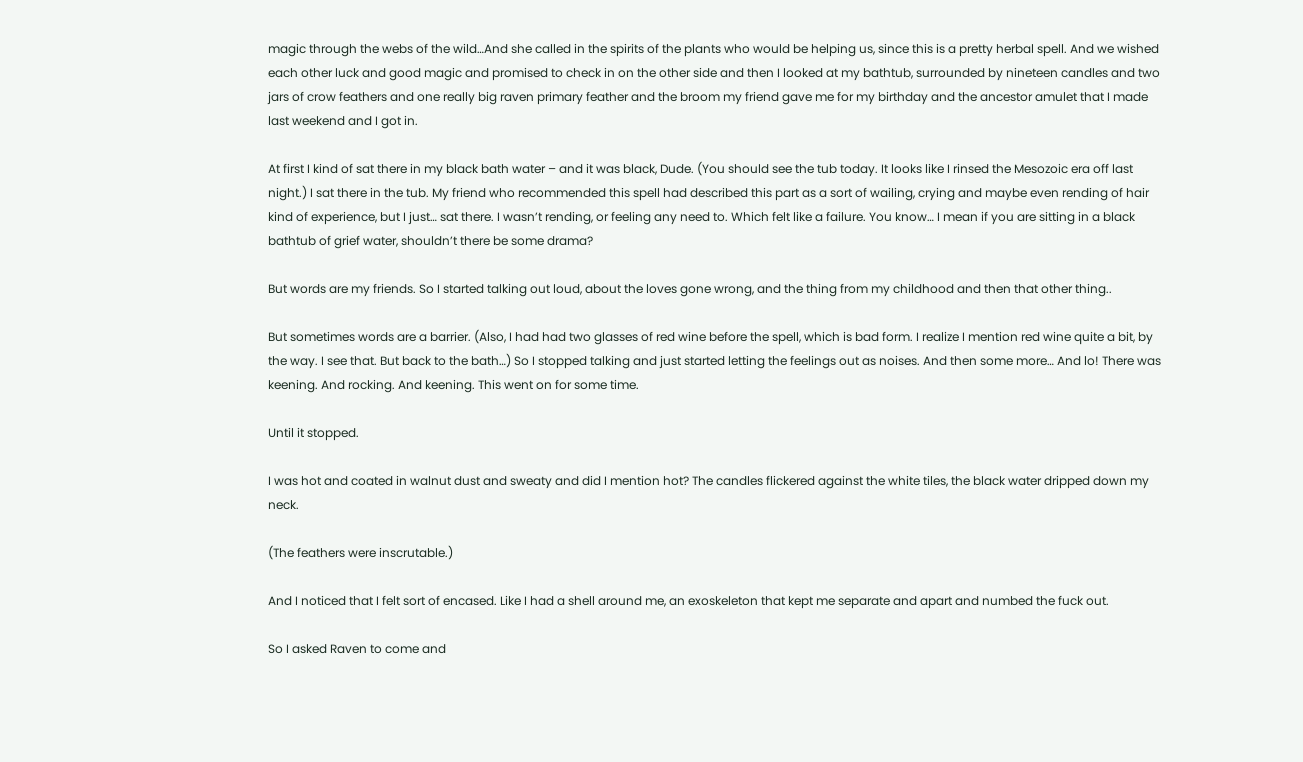magic through the webs of the wild…And she called in the spirits of the plants who would be helping us, since this is a pretty herbal spell. And we wished each other luck and good magic and promised to check in on the other side and then I looked at my bathtub, surrounded by nineteen candles and two jars of crow feathers and one really big raven primary feather and the broom my friend gave me for my birthday and the ancestor amulet that I made last weekend and I got in.

At first I kind of sat there in my black bath water – and it was black, Dude. (You should see the tub today. It looks like I rinsed the Mesozoic era off last night.) I sat there in the tub. My friend who recommended this spell had described this part as a sort of wailing, crying and maybe even rending of hair kind of experience, but I just… sat there. I wasn’t rending, or feeling any need to. Which felt like a failure. You know… I mean if you are sitting in a black bathtub of grief water, shouldn’t there be some drama?

But words are my friends. So I started talking out loud, about the loves gone wrong, and the thing from my childhood and then that other thing..

But sometimes words are a barrier. (Also, I had had two glasses of red wine before the spell, which is bad form. I realize I mention red wine quite a bit, by the way. I see that. But back to the bath…) So I stopped talking and just started letting the feelings out as noises. And then some more… And lo! There was keening. And rocking. And keening. This went on for some time.

Until it stopped.

I was hot and coated in walnut dust and sweaty and did I mention hot? The candles flickered against the white tiles, the black water dripped down my neck.

(The feathers were inscrutable.)

And I noticed that I felt sort of encased. Like I had a shell around me, an exoskeleton that kept me separate and apart and numbed the fuck out.

So I asked Raven to come and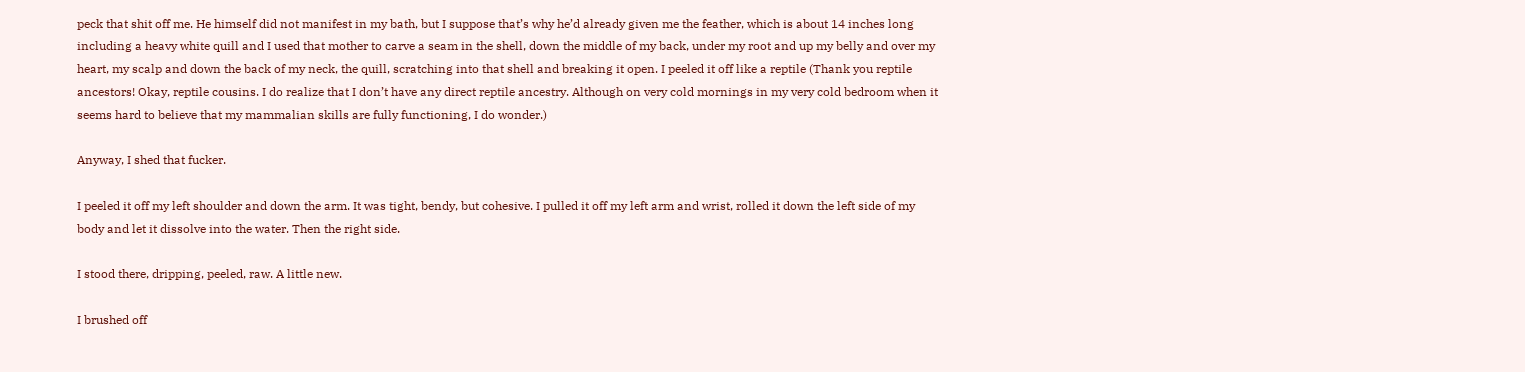peck that shit off me. He himself did not manifest in my bath, but I suppose that’s why he’d already given me the feather, which is about 14 inches long including a heavy white quill and I used that mother to carve a seam in the shell, down the middle of my back, under my root and up my belly and over my heart, my scalp and down the back of my neck, the quill, scratching into that shell and breaking it open. I peeled it off like a reptile (Thank you reptile ancestors! Okay, reptile cousins. I do realize that I don’t have any direct reptile ancestry. Although on very cold mornings in my very cold bedroom when it seems hard to believe that my mammalian skills are fully functioning, I do wonder.)

Anyway, I shed that fucker.

I peeled it off my left shoulder and down the arm. It was tight, bendy, but cohesive. I pulled it off my left arm and wrist, rolled it down the left side of my body and let it dissolve into the water. Then the right side.

I stood there, dripping, peeled, raw. A little new.

I brushed off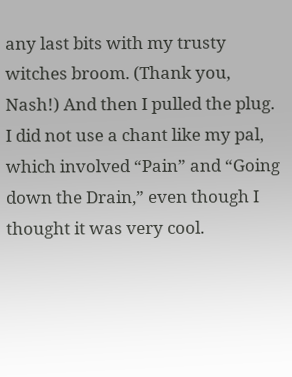any last bits with my trusty witches broom. (Thank you, Nash!) And then I pulled the plug. I did not use a chant like my pal, which involved “Pain” and “Going down the Drain,” even though I thought it was very cool.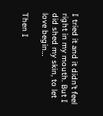I tried it and it didn’t feel right in my mouth. But I did shed my skin, to let love begin…

Then I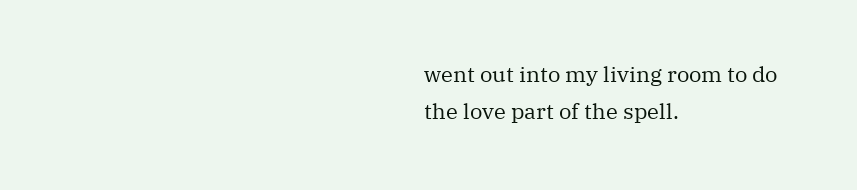went out into my living room to do the love part of the spell.